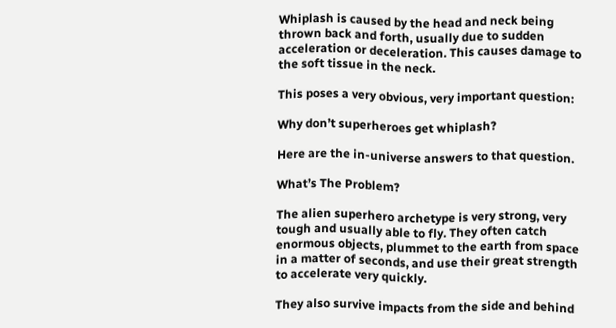Whiplash is caused by the head and neck being thrown back and forth, usually due to sudden acceleration or deceleration. This causes damage to the soft tissue in the neck.

This poses a very obvious, very important question:

Why don’t superheroes get whiplash?

Here are the in-universe answers to that question.

What’s The Problem?

The alien superhero archetype is very strong, very tough and usually able to fly. They often catch enormous objects, plummet to the earth from space in a matter of seconds, and use their great strength to accelerate very quickly.

They also survive impacts from the side and behind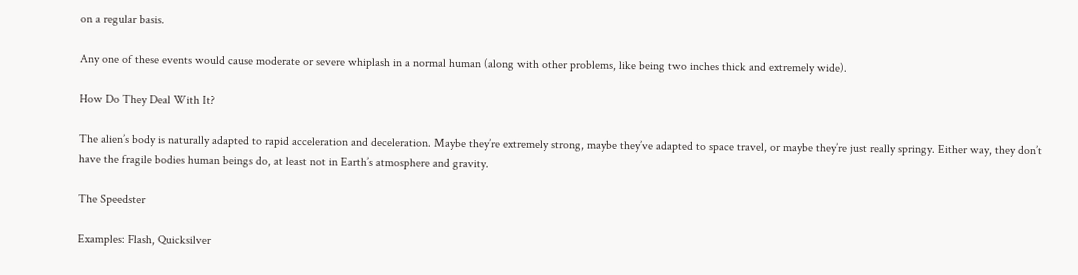on a regular basis.

Any one of these events would cause moderate or severe whiplash in a normal human (along with other problems, like being two inches thick and extremely wide).

How Do They Deal With It?

The alien’s body is naturally adapted to rapid acceleration and deceleration. Maybe they’re extremely strong, maybe they’ve adapted to space travel, or maybe they’re just really springy. Either way, they don’t have the fragile bodies human beings do, at least not in Earth’s atmosphere and gravity.

The Speedster

Examples: Flash, Quicksilver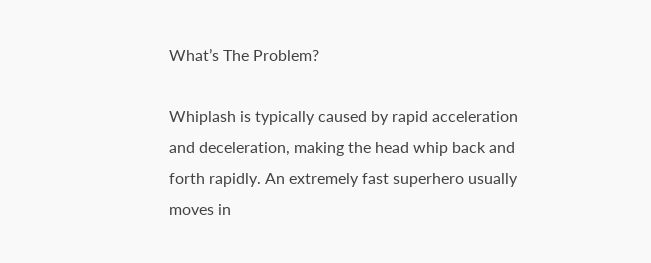What’s The Problem?

Whiplash is typically caused by rapid acceleration and deceleration, making the head whip back and forth rapidly. An extremely fast superhero usually moves in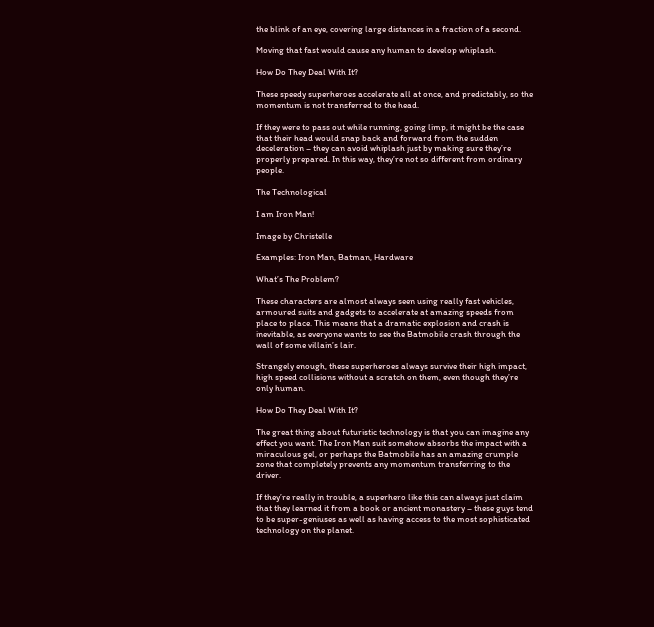the blink of an eye, covering large distances in a fraction of a second.

Moving that fast would cause any human to develop whiplash.

How Do They Deal With It?

These speedy superheroes accelerate all at once, and predictably, so the momentum is not transferred to the head.

If they were to pass out while running, going limp, it might be the case that their head would snap back and forward from the sudden deceleration – they can avoid whiplash just by making sure they’re properly prepared. In this way, they’re not so different from ordinary people.

The Technological

I am Iron Man!

Image by Christelle

Examples: Iron Man, Batman, Hardware

What’s The Problem?

These characters are almost always seen using really fast vehicles, armoured suits and gadgets to accelerate at amazing speeds from place to place. This means that a dramatic explosion and crash is inevitable, as everyone wants to see the Batmobile crash through the wall of some villain’s lair.

Strangely enough, these superheroes always survive their high impact, high speed collisions without a scratch on them, even though they’re only human.

How Do They Deal With It?

The great thing about futuristic technology is that you can imagine any effect you want. The Iron Man suit somehow absorbs the impact with a miraculous gel, or perhaps the Batmobile has an amazing crumple zone that completely prevents any momentum transferring to the driver.

If they’re really in trouble, a superhero like this can always just claim that they learned it from a book or ancient monastery – these guys tend to be super-geniuses as well as having access to the most sophisticated technology on the planet.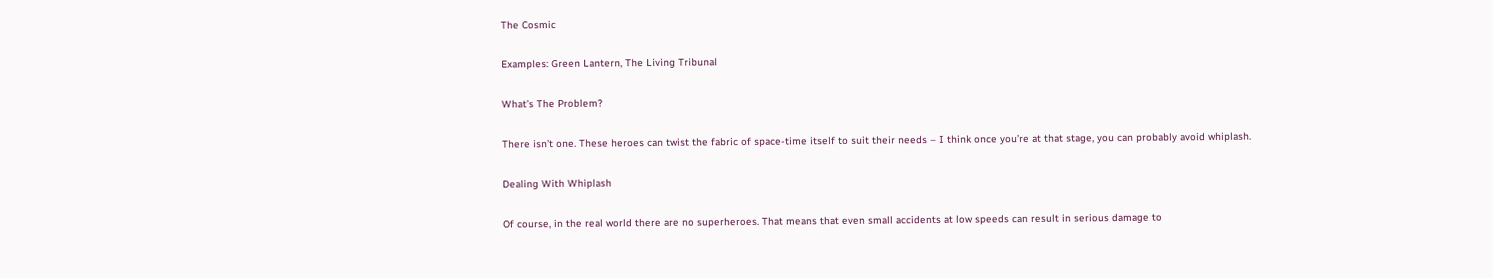The Cosmic

Examples: Green Lantern, The Living Tribunal

What’s The Problem?

There isn’t one. These heroes can twist the fabric of space-time itself to suit their needs – I think once you’re at that stage, you can probably avoid whiplash.

Dealing With Whiplash

Of course, in the real world there are no superheroes. That means that even small accidents at low speeds can result in serious damage to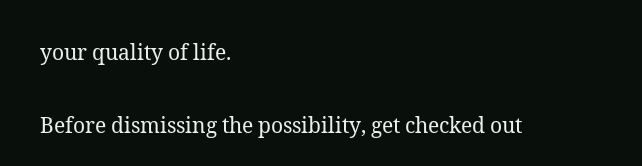your quality of life.

Before dismissing the possibility, get checked out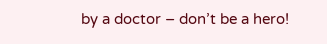by a doctor – don’t be a hero!